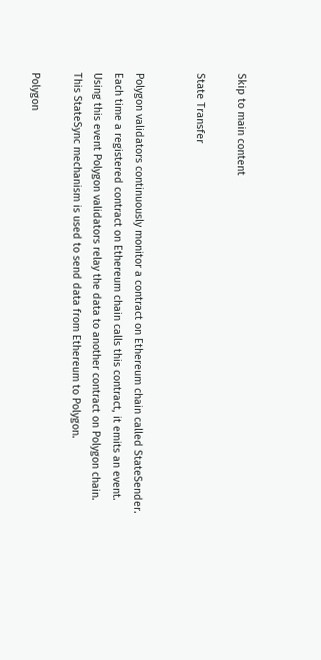Skip to main content

State Transfer


Polygon validators continuously monitor a contract on Ethereum chain called StateSender. Each time a registered contract on Ethereum chain calls this contract, it emits an event. Using this event Polygon validators relay the data to another contract on Polygon chain. This StateSync mechanism is used to send data from Ethereum to Polygon.

Polygon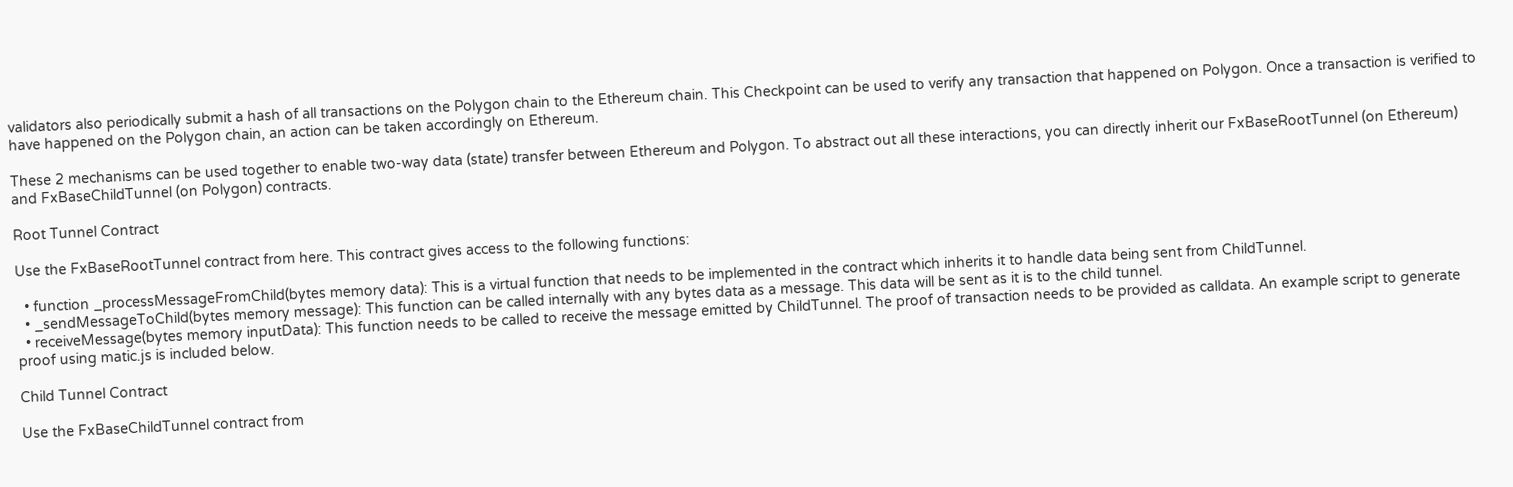validators also periodically submit a hash of all transactions on the Polygon chain to the Ethereum chain. This Checkpoint can be used to verify any transaction that happened on Polygon. Once a transaction is verified to have happened on the Polygon chain, an action can be taken accordingly on Ethereum.

These 2 mechanisms can be used together to enable two-way data (state) transfer between Ethereum and Polygon. To abstract out all these interactions, you can directly inherit our FxBaseRootTunnel (on Ethereum) and FxBaseChildTunnel (on Polygon) contracts.

Root Tunnel Contract

Use the FxBaseRootTunnel contract from here. This contract gives access to the following functions:

  • function _processMessageFromChild(bytes memory data): This is a virtual function that needs to be implemented in the contract which inherits it to handle data being sent from ChildTunnel.
  • _sendMessageToChild(bytes memory message): This function can be called internally with any bytes data as a message. This data will be sent as it is to the child tunnel.
  • receiveMessage(bytes memory inputData): This function needs to be called to receive the message emitted by ChildTunnel. The proof of transaction needs to be provided as calldata. An example script to generate proof using matic.js is included below.

Child Tunnel Contract

Use the FxBaseChildTunnel contract from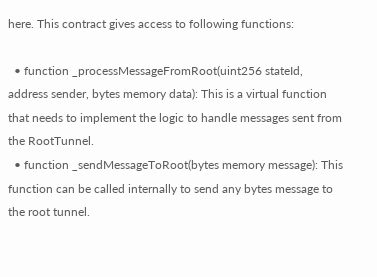here. This contract gives access to following functions:

  • function _processMessageFromRoot(uint256 stateId, address sender, bytes memory data): This is a virtual function that needs to implement the logic to handle messages sent from the RootTunnel.
  • function _sendMessageToRoot(bytes memory message): This function can be called internally to send any bytes message to the root tunnel.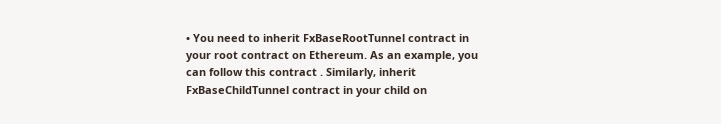• You need to inherit FxBaseRootTunnel contract in your root contract on Ethereum. As an example, you can follow this contract . Similarly, inherit FxBaseChildTunnel contract in your child on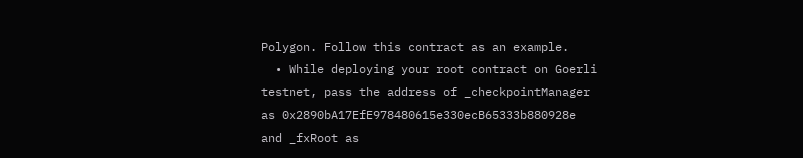Polygon. Follow this contract as an example.
  • While deploying your root contract on Goerli testnet, pass the address of _checkpointManager as 0x2890bA17EfE978480615e330ecB65333b880928e and _fxRoot as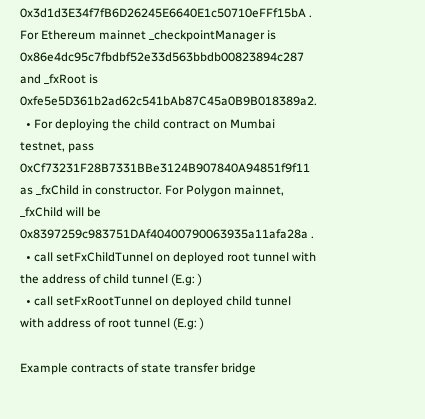0x3d1d3E34f7fB6D26245E6640E1c50710eFFf15bA . For Ethereum mainnet _checkpointManager is 0x86e4dc95c7fbdbf52e33d563bbdb00823894c287 and _fxRoot is 0xfe5e5D361b2ad62c541bAb87C45a0B9B018389a2.
  • For deploying the child contract on Mumbai testnet, pass 0xCf73231F28B7331BBe3124B907840A94851f9f11 as _fxChild in constructor. For Polygon mainnet, _fxChild will be 0x8397259c983751DAf40400790063935a11afa28a .
  • call setFxChildTunnel on deployed root tunnel with the address of child tunnel (E.g: )
  • call setFxRootTunnel on deployed child tunnel with address of root tunnel (E.g: )

Example contracts of state transfer bridge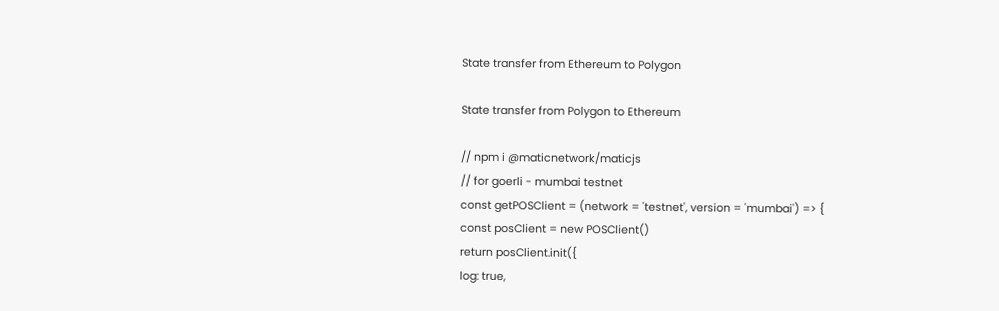State transfer from Ethereum to Polygon

State transfer from Polygon to Ethereum

// npm i @maticnetwork/maticjs
// for goerli - mumbai testnet
const getPOSClient = (network = 'testnet', version = 'mumbai') => {
const posClient = new POSClient()
return posClient.init({
log: true,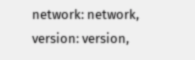network: network,
version: version,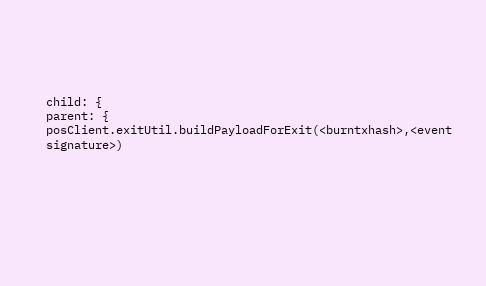child: {
parent: {
posClient.exitUtil.buildPayloadForExit(<burntxhash>,<event signature>)